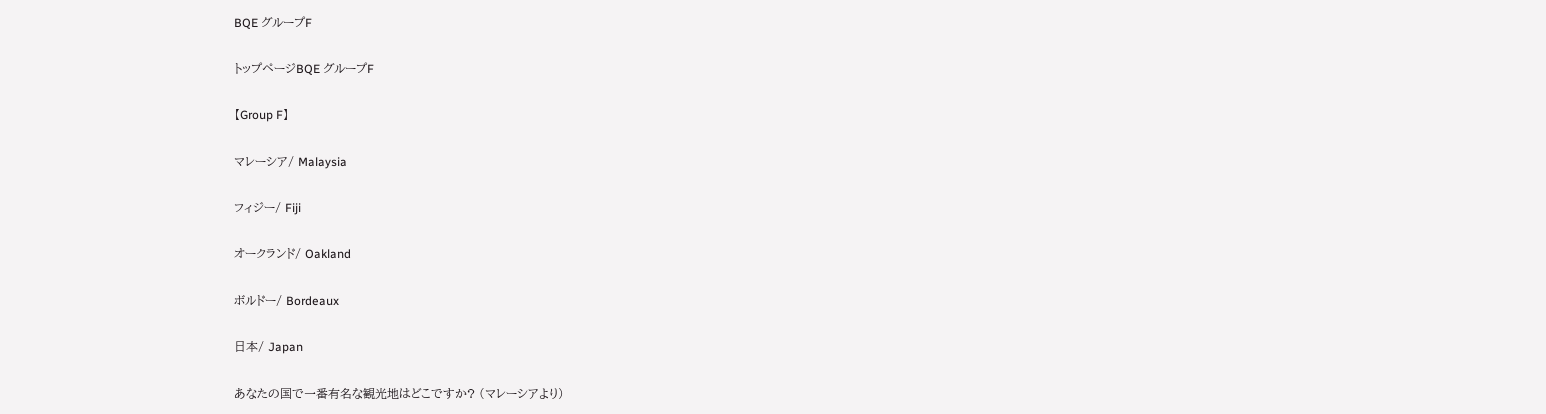BQE グループF

トップページBQE グループF

【Group F】

マレーシア/ Malaysia

フィジー/ Fiji

オークランド/ Oakland

ボルドー/ Bordeaux

日本/ Japan

あなたの国で一番有名な観光地はどこですか? (マレーシアより)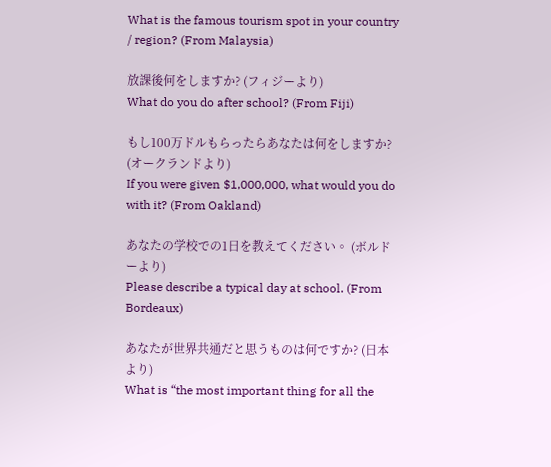What is the famous tourism spot in your country / region? (From Malaysia)

放課後何をしますか? (フィジーより)
What do you do after school? (From Fiji)

もし100万ドルもらったらあなたは何をしますか? (オークランドより)
If you were given $1,000,000, what would you do with it? (From Oakland)

あなたの学校での1日を教えてください。 (ボルドーより)
Please describe a typical day at school. (From Bordeaux)

あなたが世界共通だと思うものは何ですか? (日本より)
What is “the most important thing for all the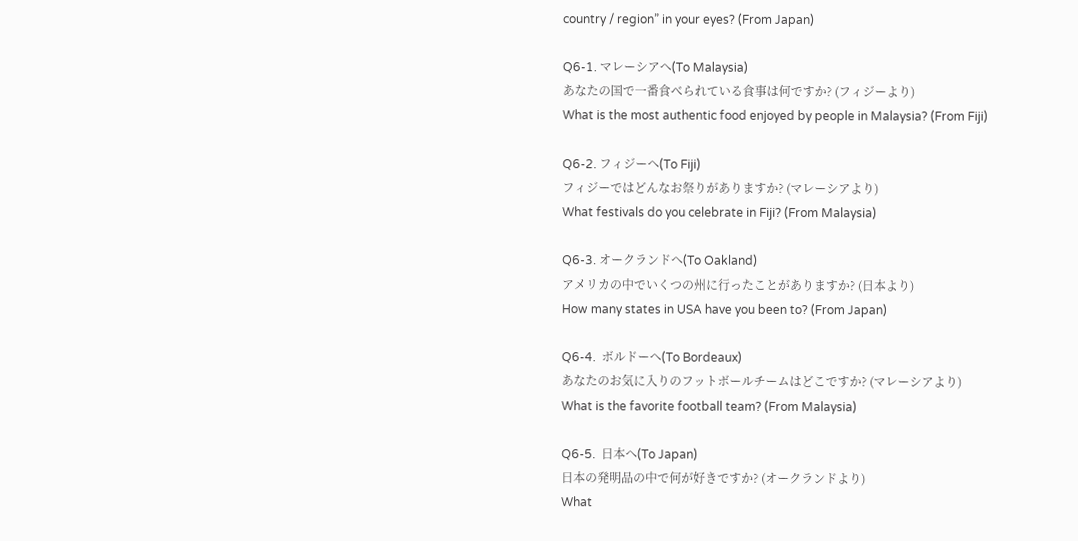country / region” in your eyes? (From Japan)

Q6-1. マレーシアへ(To Malaysia)
あなたの国で一番食べられている食事は何ですか? (フィジーより)
What is the most authentic food enjoyed by people in Malaysia? (From Fiji)

Q6-2. フィジーへ(To Fiji)
フィジーではどんなお祭りがありますか? (マレーシアより)
What festivals do you celebrate in Fiji? (From Malaysia)

Q6-3. オークランドへ(To Oakland)
アメリカの中でいくつの州に行ったことがありますか? (日本より)
How many states in USA have you been to? (From Japan)

Q6-4.  ボルドーへ(To Bordeaux)
あなたのお気に入りのフットボールチームはどこですか? (マレーシアより)
What is the favorite football team? (From Malaysia)

Q6-5.  日本へ(To Japan)
日本の発明品の中で何が好きですか? (オークランドより)
What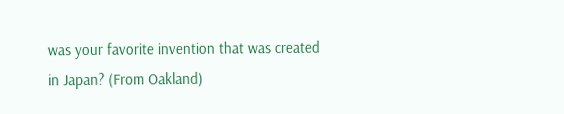was your favorite invention that was created in Japan? (From Oakland)